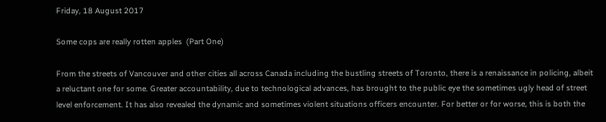Friday, 18 August 2017

Some cops are really rotten apples  (Part One)

From the streets of Vancouver and other cities all across Canada including the bustling streets of Toronto, there is a renaissance in policing, albeit a reluctant one for some. Greater accountability, due to technological advances, has brought to the public eye the sometimes ugly head of street level enforcement. It has also revealed the dynamic and sometimes violent situations officers encounter. For better or for worse, this is both the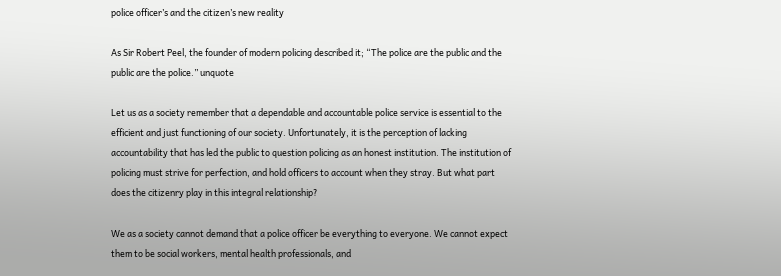police officer’s and the citizen’s new reality

As Sir Robert Peel, the founder of modern policing described it; “The police are the public and the public are the police.” unquote

Let us as a society remember that a dependable and accountable police service is essential to the efficient and just functioning of our society. Unfortunately, it is the perception of lacking accountability that has led the public to question policing as an honest institution. The institution of policing must strive for perfection, and hold officers to account when they stray. But what part does the citizenry play in this integral relationship?

We as a society cannot demand that a police officer be everything to everyone. We cannot expect them to be social workers, mental health professionals, and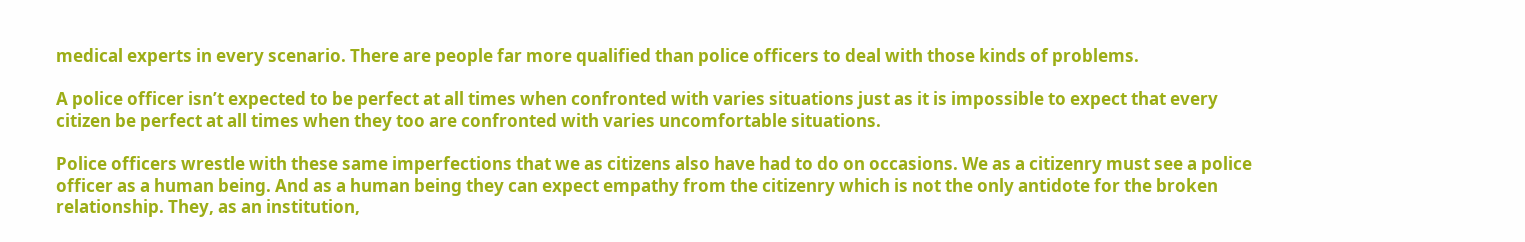medical experts in every scenario. There are people far more qualified than police officers to deal with those kinds of problems.

A police officer isn’t expected to be perfect at all times when confronted with varies situations just as it is impossible to expect that every citizen be perfect at all times when they too are confronted with varies uncomfortable situations.

Police officers wrestle with these same imperfections that we as citizens also have had to do on occasions. We as a citizenry must see a police officer as a human being. And as a human being they can expect empathy from the citizenry which is not the only antidote for the broken relationship. They, as an institution,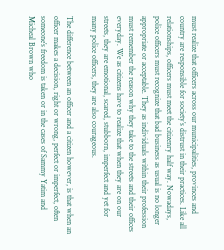must realize that officers across our municipalities, provinces and country are responsible for society’s distrust in their practices. Like all relationships, officers must meet the citizenry half way. Nowadays, police officers must recognize that bad business as usual is no longer appropriate or acceptable. They as individuals within their profession must remember the reason why they take to the streets and their offices everyday. We as citizens have to realize that when they are on our streets, they are emotional, scared, stubborn, imperfect and yet for many police officers, they are also courageous.

The difference between an officer and a citizen however, is that when an officer makes a decision, right or wrong, perfect or imperfect, often someone’s freedom is taken or in the cases of Sammy Yatim and Micheal Brown who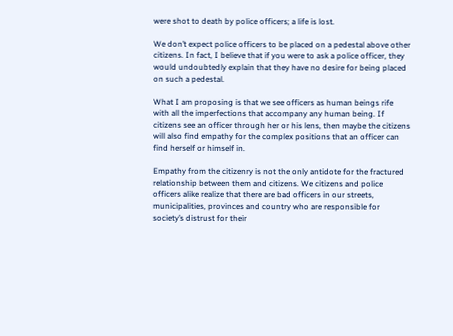were shot to death by police officers; a life is lost.

We don’t expect police officers to be placed on a pedestal above other citizens. In fact, I believe that if you were to ask a police officer, they would undoubtedly explain that they have no desire for being placed on such a pedestal.

What I am proposing is that we see officers as human beings rife with all the imperfections that accompany any human being. If citizens see an officer through her or his lens, then maybe the citizens will also find empathy for the complex positions that an officer can find herself or himself in.

Empathy from the citizenry is not the only antidote for the fractured relationship between them and citizens. We citizens and police officers alike realize that there are bad officers in our streets, municipalities, provinces and country who are responsible for society’s distrust for their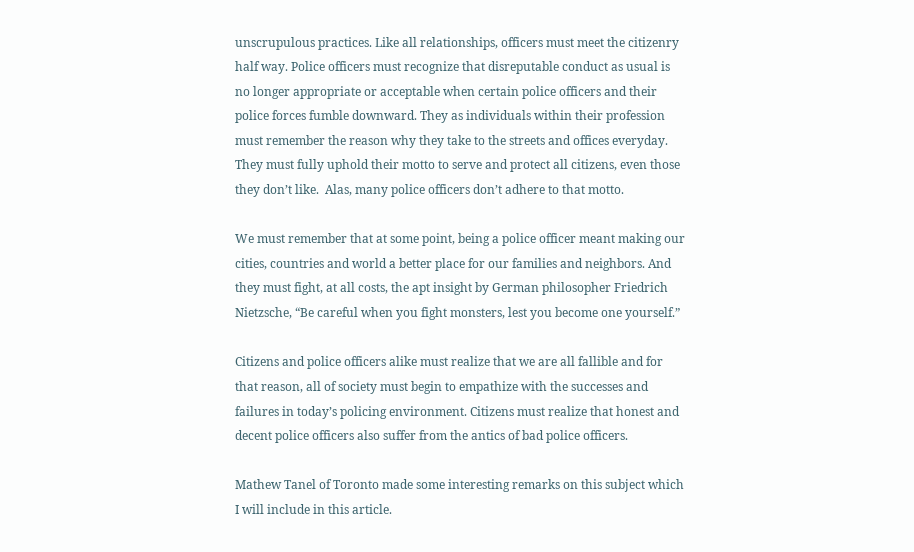unscrupulous practices. Like all relationships, officers must meet the citizenry half way. Police officers must recognize that disreputable conduct as usual is no longer appropriate or acceptable when certain police officers and their police forces fumble downward. They as individuals within their profession must remember the reason why they take to the streets and offices everyday.  They must fully uphold their motto to serve and protect all citizens, even those they don’t like.  Alas, many police officers don’t adhere to that motto.

We must remember that at some point, being a police officer meant making our cities, countries and world a better place for our families and neighbors. And they must fight, at all costs, the apt insight by German philosopher Friedrich Nietzsche, “Be careful when you fight monsters, lest you become one yourself.”

Citizens and police officers alike must realize that we are all fallible and for that reason, all of society must begin to empathize with the successes and failures in today’s policing environment. Citizens must realize that honest and decent police officers also suffer from the antics of bad police officers.

Mathew Tanel of Toronto made some interesting remarks on this subject which I will include in this article.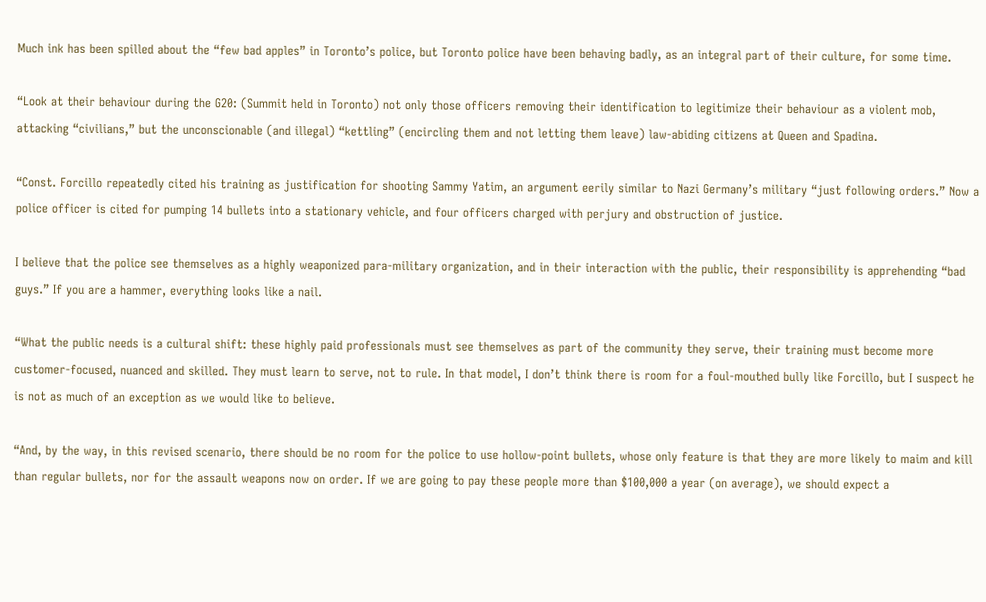Much ink has been spilled about the “few bad apples” in Toronto’s police, but Toronto police have been behaving badly, as an integral part of their culture, for some time.

“Look at their behaviour during the G20: (Summit held in Toronto) not only those officers removing their identification to legitimize their behaviour as a violent mob, attacking “civilians,” but the unconscionable (and illegal) “kettling” (encircling them and not letting them leave) law-abiding citizens at Queen and Spadina.

“Const. Forcillo repeatedly cited his training as justification for shooting Sammy Yatim, an argument eerily similar to Nazi Germany’s military “just following orders.” Now a police officer is cited for pumping 14 bullets into a stationary vehicle, and four officers charged with perjury and obstruction of justice.

I believe that the police see themselves as a highly weaponized para-military organization, and in their interaction with the public, their responsibility is apprehending “bad guys.” If you are a hammer, everything looks like a nail.

“What the public needs is a cultural shift: these highly paid professionals must see themselves as part of the community they serve, their training must become more customer-focused, nuanced and skilled. They must learn to serve, not to rule. In that model, I don’t think there is room for a foul-mouthed bully like Forcillo, but I suspect he is not as much of an exception as we would like to believe.

“And, by the way, in this revised scenario, there should be no room for the police to use hollow-point bullets, whose only feature is that they are more likely to maim and kill than regular bullets, nor for the assault weapons now on order. If we are going to pay these people more than $100,000 a year (on average), we should expect a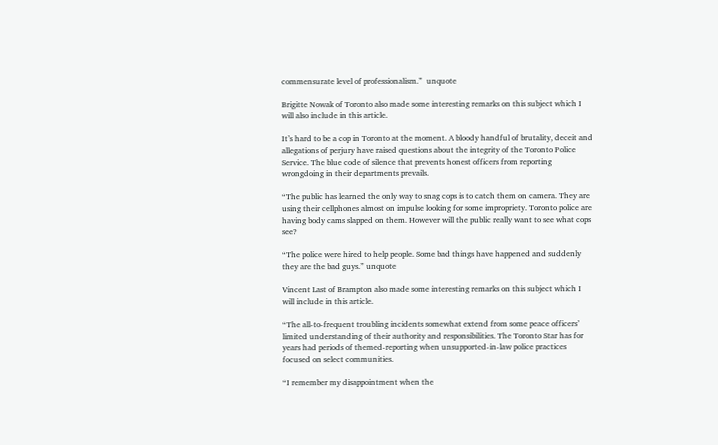commensurate level of professionalism.”  unquote

Brigitte Nowak of Toronto also made some interesting remarks on this subject which I will also include in this article.

It’s hard to be a cop in Toronto at the moment. A bloody handful of brutality, deceit and allegations of perjury have raised questions about the integrity of the Toronto Police Service. The blue code of silence that prevents honest officers from reporting wrongdoing in their departments prevails.

“The public has learned the only way to snag cops is to catch them on camera. They are using their cellphones almost on impulse looking for some impropriety. Toronto police are having body cams slapped on them. However will the public really want to see what cops see?

“The police were hired to help people. Some bad things have happened and suddenly they are the bad guys.” unquote

Vincent Last of Brampton also made some interesting remarks on this subject which I will include in this article.

“The all-to-frequent troubling incidents somewhat extend from some peace officers’ limited understanding of their authority and responsibilities. The Toronto Star has for years had periods of themed-reporting when unsupported-in-law police practices focused on select communities.

“I remember my disappointment when the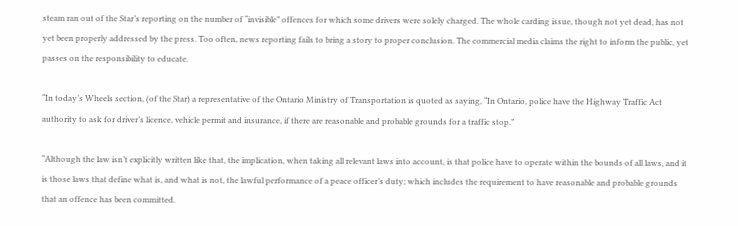steam ran out of the Star’s reporting on the number of “invisible” offences for which some drivers were solely charged. The whole carding issue, though not yet dead, has not yet been properly addressed by the press. Too often, news reporting fails to bring a story to proper conclusion. The commercial media claims the right to inform the public, yet passes on the responsibility to educate.

“In today’s Wheels section, (of the Star) a representative of the Ontario Ministry of Transportation is quoted as saying, “In Ontario, police have the Highway Traffic Act authority to ask for driver’s licence, vehicle permit and insurance, if there are reasonable and probable grounds for a traffic stop.”

“Although the law isn’t explicitly written like that, the implication, when taking all relevant laws into account, is that police have to operate within the bounds of all laws, and it is those laws that define what is, and what is not, the lawful performance of a peace officer’s duty; which includes the requirement to have reasonable and probable grounds that an offence has been committed.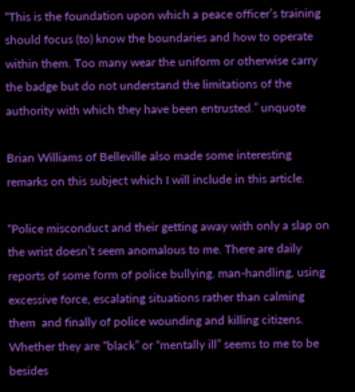“This is the foundation upon which a peace officer’s training should focus (to) know the boundaries and how to operate within them. Too many wear the uniform or otherwise carry the badge but do not understand the limitations of the authority with which they have been entrusted.” unquote

Brian Williams of Belleville also made some interesting remarks on this subject which I will include in this article.

“Police misconduct and their getting away with only a slap on the wrist doesn’t seem anomalous to me. There are daily reports of some form of police bullying. man-handling, using excessive force, escalating situations rather than calming them  and finally of police wounding and killing citizens. Whether they are “black” or “mentally ill” seems to me to be besides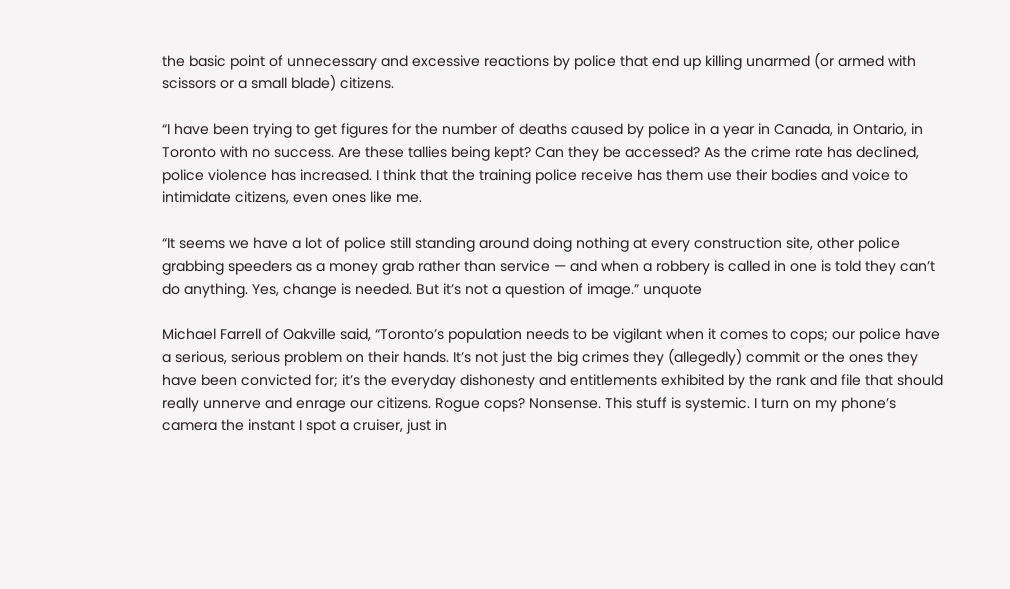the basic point of unnecessary and excessive reactions by police that end up killing unarmed (or armed with scissors or a small blade) citizens.

“I have been trying to get figures for the number of deaths caused by police in a year in Canada, in Ontario, in Toronto with no success. Are these tallies being kept? Can they be accessed? As the crime rate has declined, police violence has increased. I think that the training police receive has them use their bodies and voice to intimidate citizens, even ones like me.

“It seems we have a lot of police still standing around doing nothing at every construction site, other police grabbing speeders as a money grab rather than service — and when a robbery is called in one is told they can’t do anything. Yes, change is needed. But it’s not a question of image.” unquote

Michael Farrell of Oakville said, “Toronto’s population needs to be vigilant when it comes to cops; our police have a serious, serious problem on their hands. It’s not just the big crimes they (allegedly) commit or the ones they have been convicted for; it’s the everyday dishonesty and entitlements exhibited by the rank and file that should really unnerve and enrage our citizens. Rogue cops? Nonsense. This stuff is systemic. I turn on my phone’s camera the instant I spot a cruiser, just in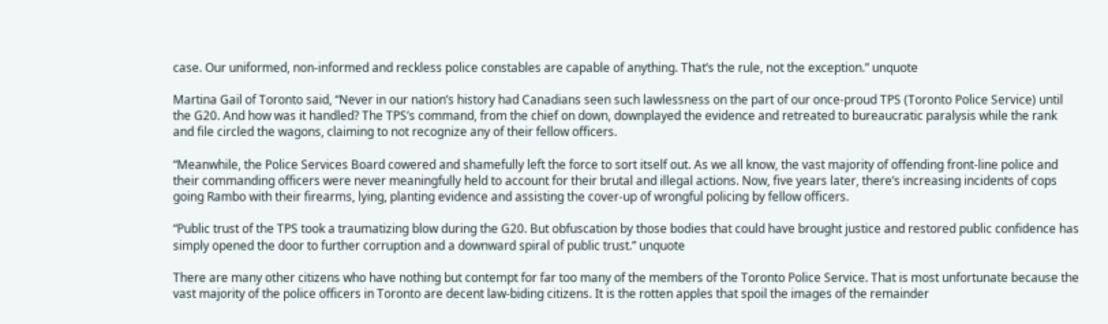case. Our uniformed, non-informed and reckless police constables are capable of anything. That’s the rule, not the exception.” unquote

Martina Gail of Toronto said, “Never in our nation’s history had Canadians seen such lawlessness on the part of our once-proud TPS (Toronto Police Service) until the G20. And how was it handled? The TPS’s command, from the chief on down, downplayed the evidence and retreated to bureaucratic paralysis while the rank and file circled the wagons, claiming to not recognize any of their fellow officers.

“Meanwhile, the Police Services Board cowered and shamefully left the force to sort itself out. As we all know, the vast majority of offending front-line police and their commanding officers were never meaningfully held to account for their brutal and illegal actions. Now, five years later, there’s increasing incidents of cops going Rambo with their firearms, lying, planting evidence and assisting the cover-up of wrongful policing by fellow officers.

“Public trust of the TPS took a traumatizing blow during the G20. But obfuscation by those bodies that could have brought justice and restored public confidence has simply opened the door to further corruption and a downward spiral of public trust.” unquote

There are many other citizens who have nothing but contempt for far too many of the members of the Toronto Police Service. That is most unfortunate because the vast majority of the police officers in Toronto are decent law-biding citizens. It is the rotten apples that spoil the images of the remainder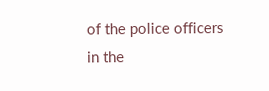of the police officers in the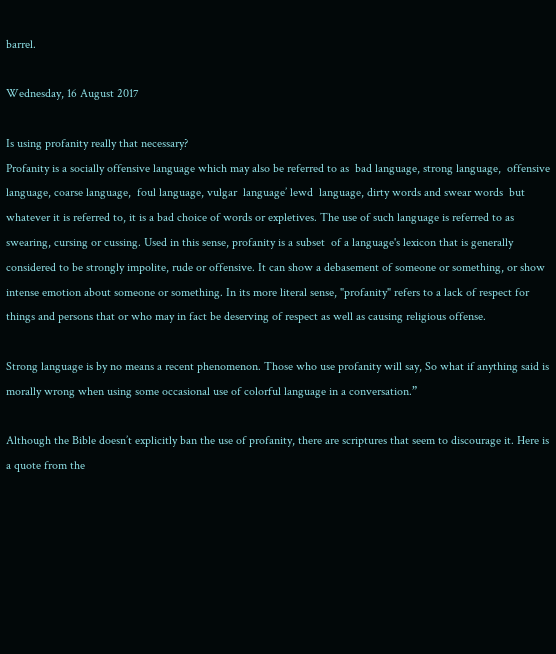barrel.

Wednesday, 16 August 2017

Is using profanity really that necessary?
Profanity is a socially offensive language which may also be referred to as  bad language, strong language,  offensive language, coarse language,  foul language, vulgar  language’ lewd  language, dirty words and swear words  but whatever it is referred to, it is a bad choice of words or expletives. The use of such language is referred to as swearing, cursing or cussing. Used in this sense, profanity is a subset  of a language's lexicon that is generally considered to be strongly impolite, rude or offensive. It can show a debasement of someone or something, or show intense emotion about someone or something. In its more literal sense, "profanity" refers to a lack of respect for things and persons that or who may in fact be deserving of respect as well as causing religious offense.

Strong language is by no means a recent phenomenon. Those who use profanity will say, So what if anything said is morally wrong when using some occasional use of colorful language in a conversation.”

Although the Bible doesn’t explicitly ban the use of profanity, there are scriptures that seem to discourage it. Here is a quote from the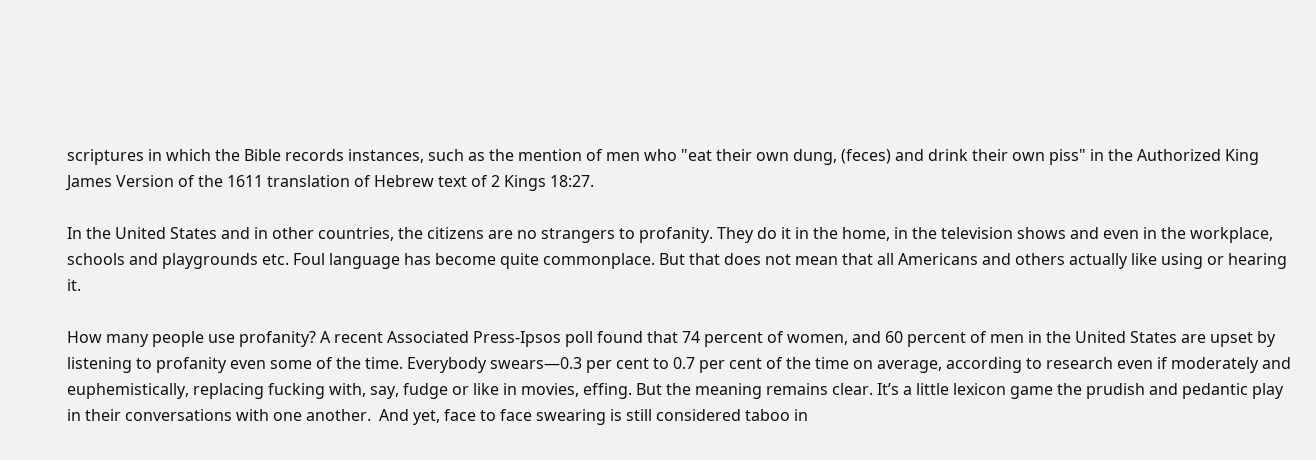scriptures in which the Bible records instances, such as the mention of men who "eat their own dung, (feces) and drink their own piss" in the Authorized King James Version of the 1611 translation of Hebrew text of 2 Kings 18:27.

In the United States and in other countries, the citizens are no strangers to profanity. They do it in the home, in the television shows and even in the workplace, schools and playgrounds etc. Foul language has become quite commonplace. But that does not mean that all Americans and others actually like using or hearing it.

How many people use profanity? A recent Associated Press-Ipsos poll found that 74 percent of women, and 60 percent of men in the United States are upset by listening to profanity even some of the time. Everybody swears—0.3 per cent to 0.7 per cent of the time on average, according to research even if moderately and euphemistically, replacing fucking with, say, fudge or like in movies, effing. But the meaning remains clear. It’s a little lexicon game the prudish and pedantic play in their conversations with one another.  And yet, face to face swearing is still considered taboo in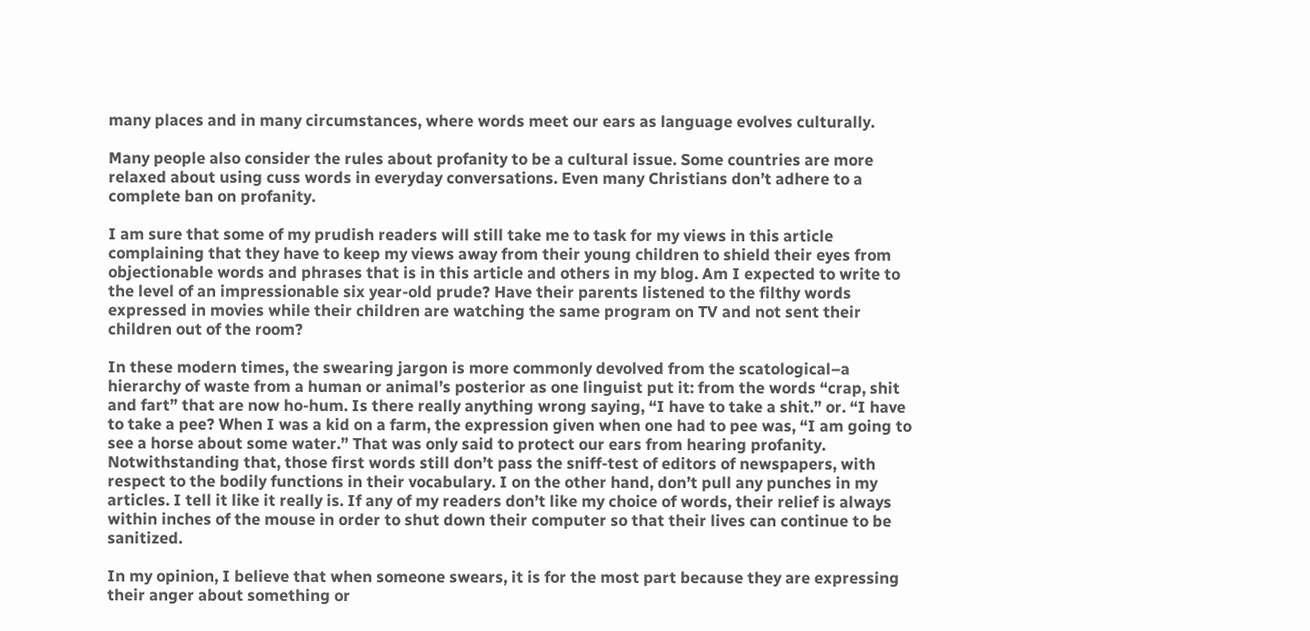many places and in many circumstances, where words meet our ears as language evolves culturally.

Many people also consider the rules about profanity to be a cultural issue. Some countries are more relaxed about using cuss words in everyday conversations. Even many Christians don’t adhere to a complete ban on profanity.

I am sure that some of my prudish readers will still take me to task for my views in this article complaining that they have to keep my views away from their young children to shield their eyes from objectionable words and phrases that is in this article and others in my blog. Am I expected to write to the level of an impressionable six year-old prude? Have their parents listened to the filthy words expressed in movies while their children are watching the same program on TV and not sent their children out of the room?

In these modern times, the swearing jargon is more commonly devolved from the scatological–a hierarchy of waste from a human or animal’s posterior as one linguist put it: from the words “crap, shit and fart” that are now ho-hum. Is there really anything wrong saying, “I have to take a shit.” or. “I have to take a pee? When I was a kid on a farm, the expression given when one had to pee was, “I am going to see a horse about some water.” That was only said to protect our ears from hearing profanity. Notwithstanding that, those first words still don’t pass the sniff-test of editors of newspapers, with respect to the bodily functions in their vocabulary. I on the other hand, don’t pull any punches in my articles. I tell it like it really is. If any of my readers don’t like my choice of words, their relief is always within inches of the mouse in order to shut down their computer so that their lives can continue to be sanitized.

In my opinion, I believe that when someone swears, it is for the most part because they are expressing their anger about something or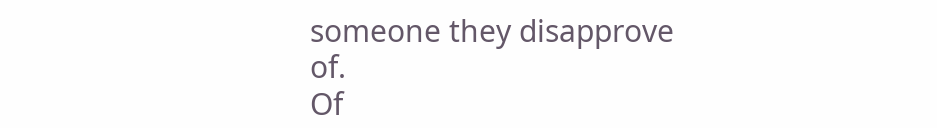someone they disapprove of.
Of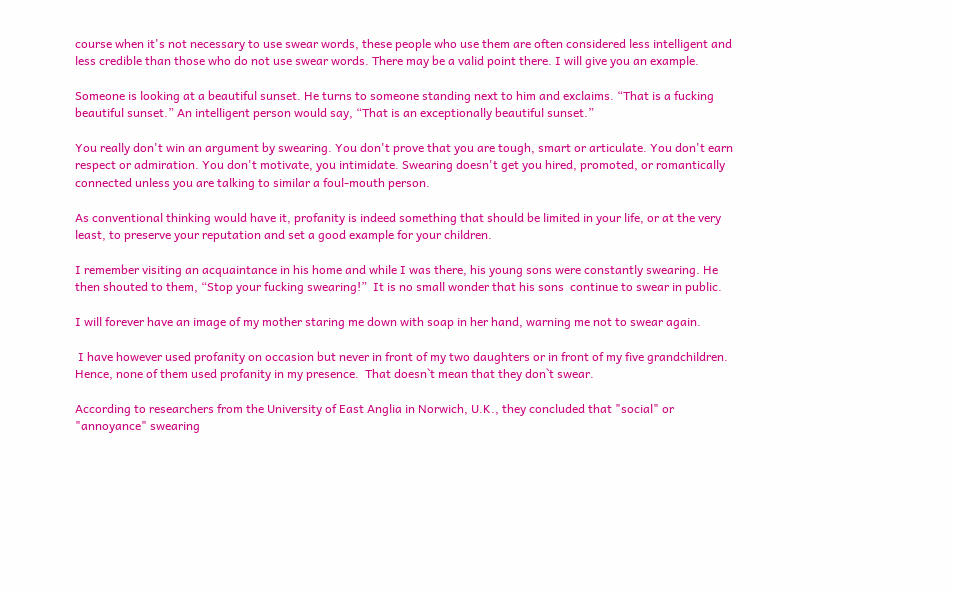course when it's not necessary to use swear words, these people who use them are often considered less intelligent and less credible than those who do not use swear words. There may be a valid point there. I will give you an example.

Someone is looking at a beautiful sunset. He turns to someone standing next to him and exclaims. “That is a fucking beautiful sunset.” An intelligent person would say, “That is an exceptionally beautiful sunset.”

You really don't win an argument by swearing. You don't prove that you are tough, smart or articulate. You don't earn respect or admiration. You don't motivate, you intimidate. Swearing doesn't get you hired, promoted, or romantically connected unless you are talking to similar a foul-mouth person.

As conventional thinking would have it, profanity is indeed something that should be limited in your life, or at the very least, to preserve your reputation and set a good example for your children.

I remember visiting an acquaintance in his home and while I was there, his young sons were constantly swearing. He then shouted to them, “Stop your fucking swearing!”  It is no small wonder that his sons  continue to swear in public.

I will forever have an image of my mother staring me down with soap in her hand, warning me not to swear again.

 I have however used profanity on occasion but never in front of my two daughters or in front of my five grandchildren. Hence, none of them used profanity in my presence.  That doesn`t mean that they don`t swear.

According to researchers from the University of East Anglia in Norwich, U.K., they concluded that "social" or "annoyance" swearing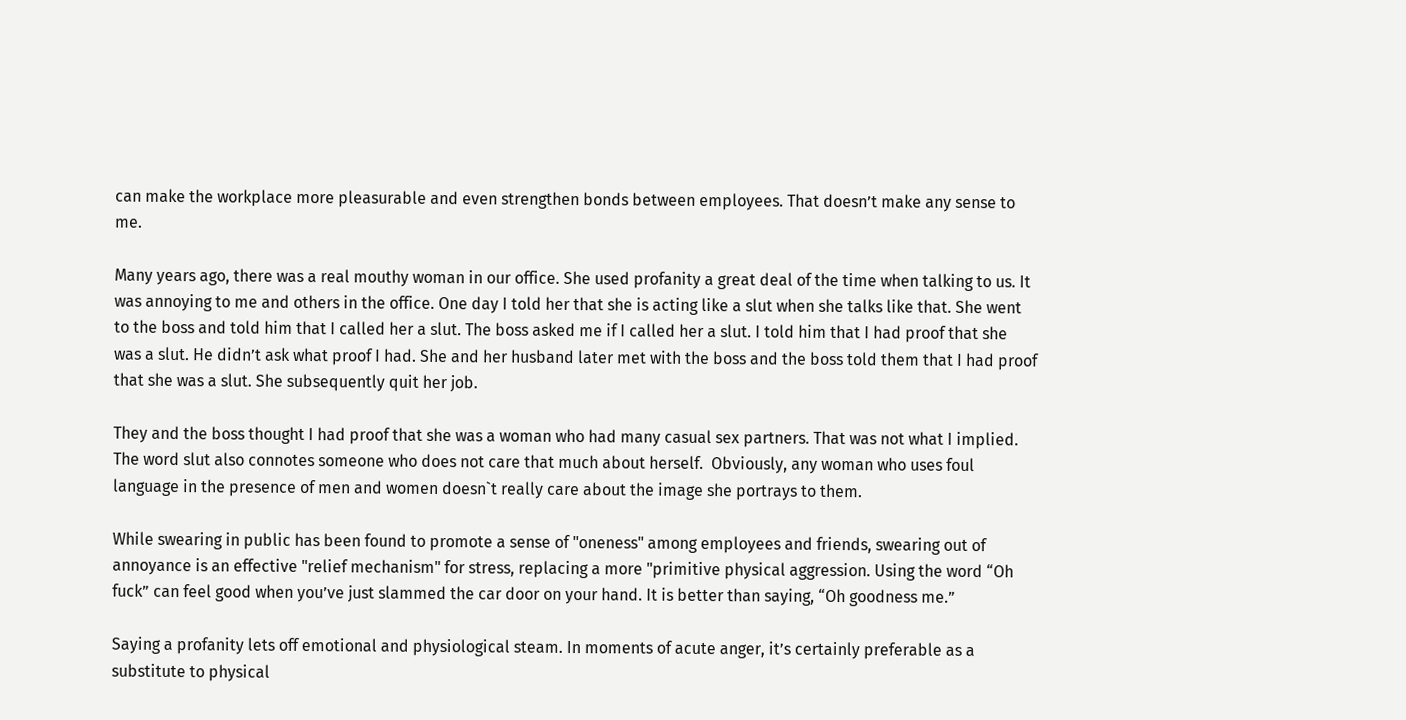can make the workplace more pleasurable and even strengthen bonds between employees. That doesn’t make any sense to me.

Many years ago, there was a real mouthy woman in our office. She used profanity a great deal of the time when talking to us. It was annoying to me and others in the office. One day I told her that she is acting like a slut when she talks like that. She went to the boss and told him that I called her a slut. The boss asked me if I called her a slut. I told him that I had proof that she was a slut. He didn’t ask what proof I had. She and her husband later met with the boss and the boss told them that I had proof that she was a slut. She subsequently quit her job.

They and the boss thought I had proof that she was a woman who had many casual sex partners. That was not what I implied. The word slut also connotes someone who does not care that much about herself.  Obviously, any woman who uses foul language in the presence of men and women doesn`t really care about the image she portrays to them.

While swearing in public has been found to promote a sense of "oneness" among employees and friends, swearing out of annoyance is an effective "relief mechanism" for stress, replacing a more "primitive physical aggression. Using the word “Oh fuck” can feel good when you’ve just slammed the car door on your hand. It is better than saying, “Oh goodness me.”

Saying a profanity lets off emotional and physiological steam. In moments of acute anger, it’s certainly preferable as a substitute to physical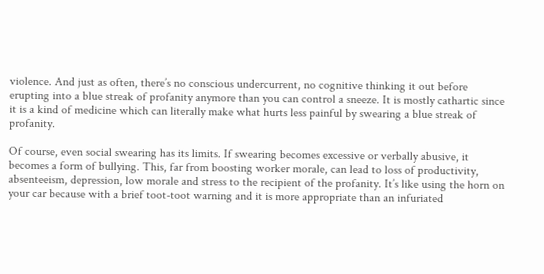violence. And just as often, there’s no conscious undercurrent, no cognitive thinking it out before erupting into a blue streak of profanity anymore than you can control a sneeze. It is mostly cathartic since it is a kind of medicine which can literally make what hurts less painful by swearing a blue streak of profanity.

Of course, even social swearing has its limits. If swearing becomes excessive or verbally abusive, it becomes a form of bullying. This, far from boosting worker morale, can lead to loss of productivity, absenteeism, depression, low morale and stress to the recipient of the profanity. It’s like using the horn on your car because with a brief toot-toot warning and it is more appropriate than an infuriated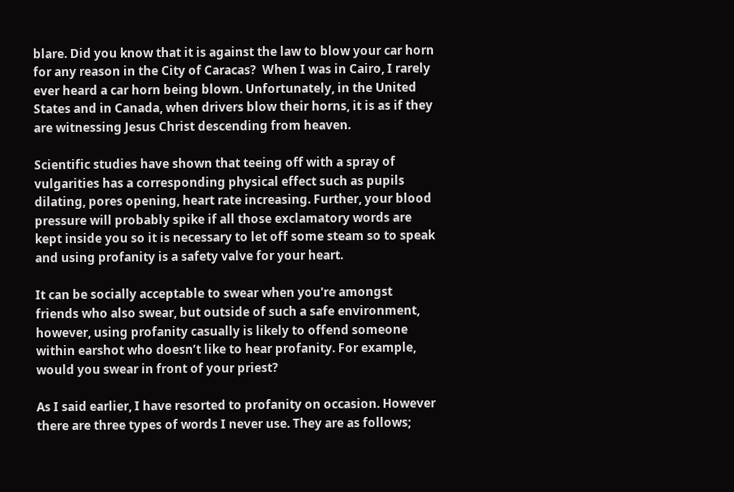blare. Did you know that it is against the law to blow your car horn for any reason in the City of Caracas?  When I was in Cairo, I rarely ever heard a car horn being blown. Unfortunately, in the United States and in Canada, when drivers blow their horns, it is as if they are witnessing Jesus Christ descending from heaven.

Scientific studies have shown that teeing off with a spray of vulgarities has a corresponding physical effect such as pupils dilating, pores opening, heart rate increasing. Further, your blood pressure will probably spike if all those exclamatory words are kept inside you so it is necessary to let off some steam so to speak and using profanity is a safety valve for your heart.

It can be socially acceptable to swear when you're amongst friends who also swear, but outside of such a safe environment, however, using profanity casually is likely to offend someone within earshot who doesn’t like to hear profanity. For example, would you swear in front of your priest?

As I said earlier, I have resorted to profanity on occasion. However there are three types of words I never use. They are as follows;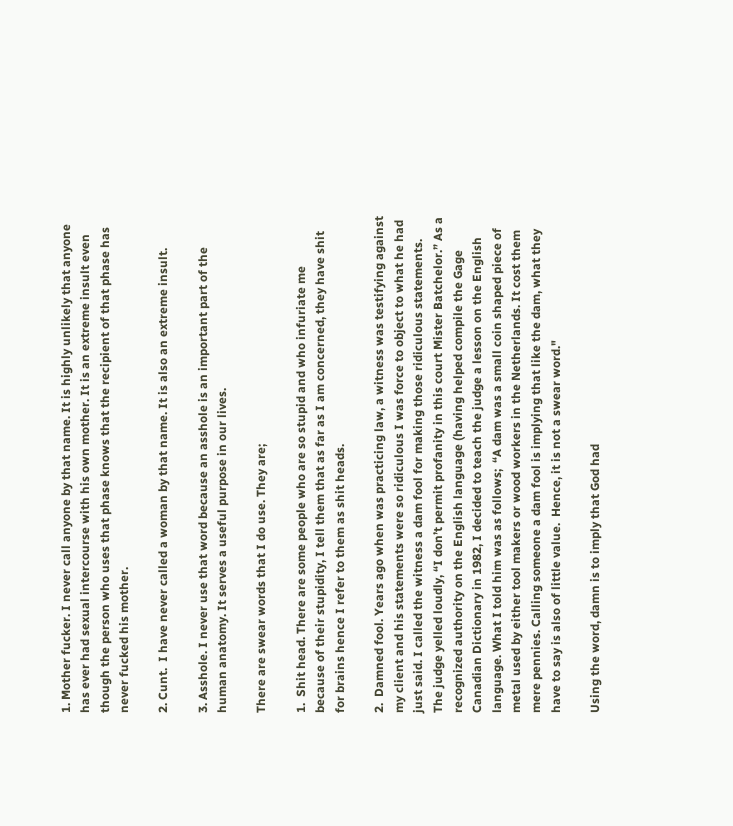1. Mother fucker. I never call anyone by that name. It is highly unlikely that anyone has ever had sexual intercourse with his own mother. It is an extreme insult even though the person who uses that phase knows that the recipient of that phase has never fucked his mother.

2. Cunt.  I have never called a woman by that name. It is also an extreme insult.

3. Asshole. I never use that word because an asshole is an important part of the human anatomy. It serves a useful purpose in our lives.

There are swear words that I do use. They are;

1.  Shit head. There are some people who are so stupid and who infuriate me because of their stupidity, I tell them that as far as I am concerned, they have shit for brains hence I refer to them as shit heads.

2.  Damned fool. Years ago when was practicing law, a witness was testifying against my client and his statements were so ridiculous I was force to object to what he had just said. I called the witness a dam fool for making those ridiculous statements. The judge yelled loudly, “I don’t permit profanity in this court Mister Batchelor.” As a recognized authority on the English language (having helped compile the Gage Canadian Dictionary in 1982, I decided to teach the judge a lesson on the English language. What I told him was as follows;  “A dam was a small coin shaped piece of metal used by either tool makers or wood workers in the Netherlands. It cost them mere pennies. Calling someone a dam fool is implying that like the dam, what they have to say is also of little value.  Hence, it is not a swear word."

Using the word, damn is to imply that God had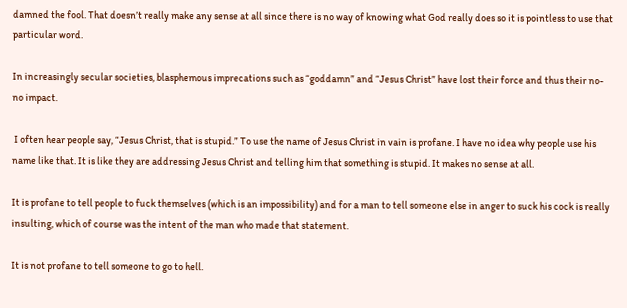damned the fool. That doesn’t really make any sense at all since there is no way of knowing what God really does so it is pointless to use that particular word.

In increasingly secular societies, blasphemous imprecations such as “goddamn” and “Jesus Christ” have lost their force and thus their no-no impact.

 I often hear people say, “Jesus Christ, that is stupid.” To use the name of Jesus Christ in vain is profane. I have no idea why people use his name like that. It is like they are addressing Jesus Christ and telling him that something is stupid. It makes no sense at all.

It is profane to tell people to fuck themselves (which is an impossibility) and for a man to tell someone else in anger to suck his cock is really insulting, which of course was the intent of the man who made that statement.

It is not profane to tell someone to go to hell.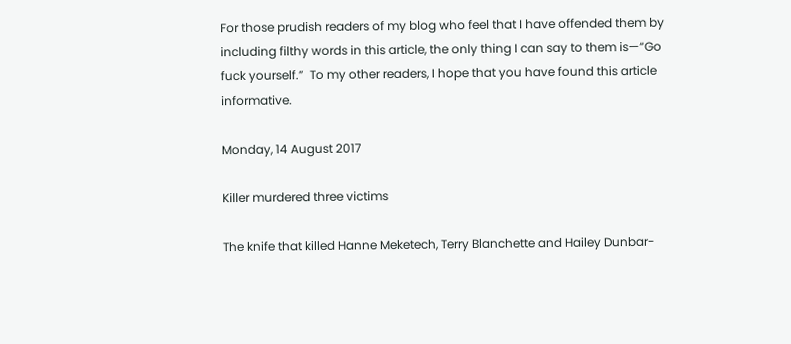For those prudish readers of my blog who feel that I have offended them by including filthy words in this article, the only thing I can say to them is—“Go fuck yourself.”  To my other readers, I hope that you have found this article informative.

Monday, 14 August 2017

Killer murdered three victims

The knife that killed Hanne Meketech, Terry Blanchette and Hailey Dunbar-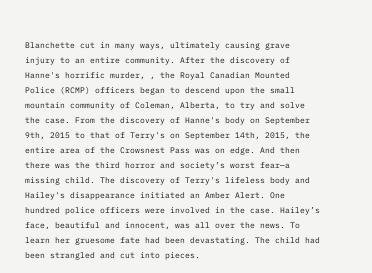Blanchette cut in many ways, ultimately causing grave injury to an entire community. After the discovery of Hanne's horrific murder, , the Royal Canadian Mounted Police (RCMP) officers began to descend upon the small mountain community of Coleman, Alberta, to try and solve the case. From the discovery of Hanne's body on September 9th, 2015 to that of Terry's on September 14th, 2015, the entire area of the Crowsnest Pass was on edge. And then there was the third horror and society’s worst fear—a missing child. The discovery of Terry's lifeless body and Hailey's disappearance initiated an Amber Alert. One hundred police officers were involved in the case. Hailey’s face, beautiful and innocent, was all over the news. To learn her gruesome fate had been devastating. The child had been strangled and cut into pieces.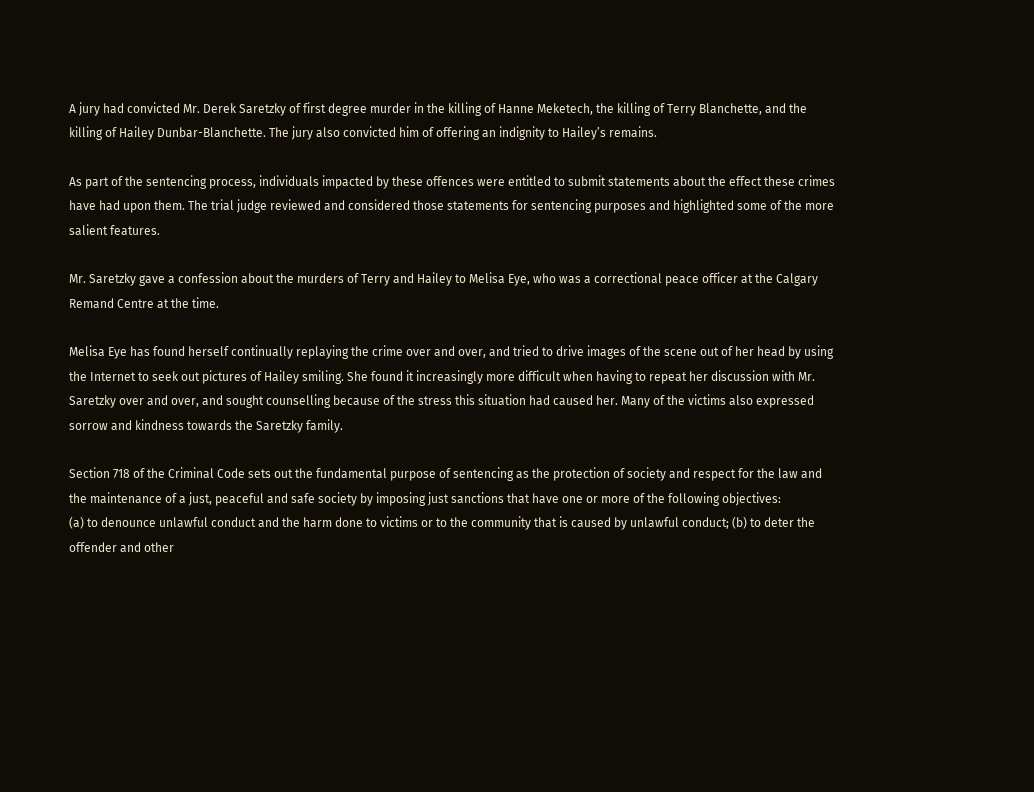A jury had convicted Mr. Derek Saretzky of first degree murder in the killing of Hanne Meketech, the killing of Terry Blanchette, and the killing of Hailey Dunbar-Blanchette. The jury also convicted him of offering an indignity to Hailey’s remains.

As part of the sentencing process, individuals impacted by these offences were entitled to submit statements about the effect these crimes have had upon them. The trial judge reviewed and considered those statements for sentencing purposes and highlighted some of the more salient features.

Mr. Saretzky gave a confession about the murders of Terry and Hailey to Melisa Eye, who was a correctional peace officer at the Calgary Remand Centre at the time.

Melisa Eye has found herself continually replaying the crime over and over, and tried to drive images of the scene out of her head by using the Internet to seek out pictures of Hailey smiling. She found it increasingly more difficult when having to repeat her discussion with Mr. Saretzky over and over, and sought counselling because of the stress this situation had caused her. Many of the victims also expressed sorrow and kindness towards the Saretzky family.

Section 718 of the Criminal Code sets out the fundamental purpose of sentencing as the protection of society and respect for the law and the maintenance of a just, peaceful and safe society by imposing just sanctions that have one or more of the following objectives:
(a) to denounce unlawful conduct and the harm done to victims or to the community that is caused by unlawful conduct; (b) to deter the offender and other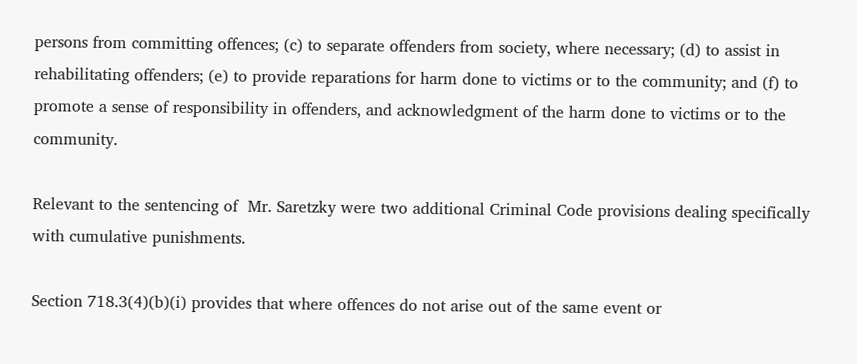persons from committing offences; (c) to separate offenders from society, where necessary; (d) to assist in rehabilitating offenders; (e) to provide reparations for harm done to victims or to the community; and (f) to promote a sense of responsibility in offenders, and acknowledgment of the harm done to victims or to the community.

Relevant to the sentencing of  Mr. Saretzky were two additional Criminal Code provisions dealing specifically with cumulative punishments.

Section 718.3(4)(b)(i) provides that where offences do not arise out of the same event or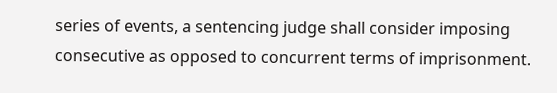series of events, a sentencing judge shall consider imposing consecutive as opposed to concurrent terms of imprisonment.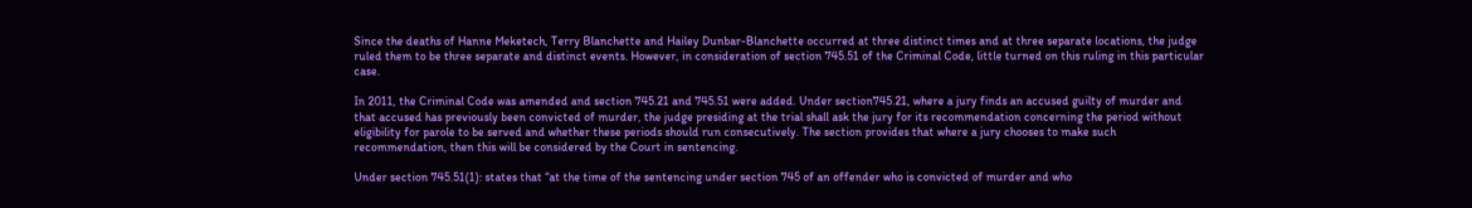Since the deaths of Hanne Meketech, Terry Blanchette and Hailey Dunbar-Blanchette occurred at three distinct times and at three separate locations, the judge ruled them to be three separate and distinct events. However, in consideration of section 745.51 of the Criminal Code, little turned on this ruling in this particular case.

In 2011, the Criminal Code was amended and section 745.21 and 745.51 were added. Under section745.21, where a jury finds an accused guilty of murder and that accused has previously been convicted of murder, the judge presiding at the trial shall ask the jury for its recommendation concerning the period without eligibility for parole to be served and whether these periods should run consecutively. The section provides that where a jury chooses to make such recommendation, then this will be considered by the Court in sentencing.

Under section 745.51(1): states that “at the time of the sentencing under section 745 of an offender who is convicted of murder and who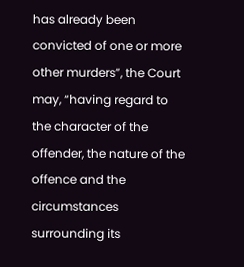has already been convicted of one or more other murders”, the Court may, “having regard to the character of the offender, the nature of the offence and the circumstances surrounding its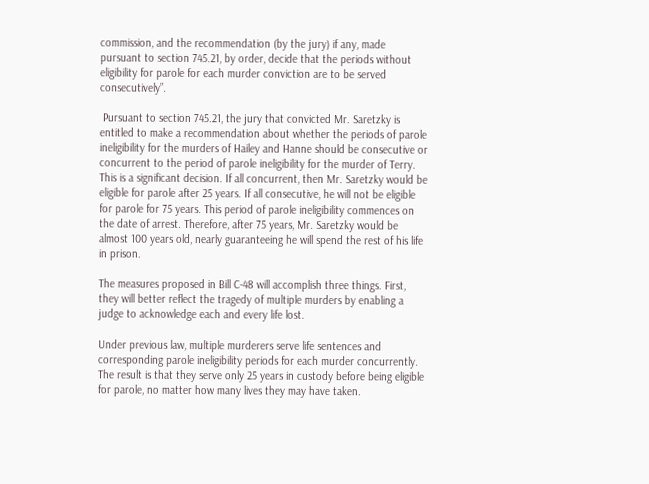commission, and the recommendation (by the jury) if any, made pursuant to section 745.21, by order, decide that the periods without eligibility for parole for each murder conviction are to be served consecutively”.

 Pursuant to section 745.21, the jury that convicted Mr. Saretzky is entitled to make a recommendation about whether the periods of parole ineligibility for the murders of Hailey and Hanne should be consecutive or concurrent to the period of parole ineligibility for the murder of Terry. This is a significant decision. If all concurrent, then Mr. Saretzky would be eligible for parole after 25 years. If all consecutive, he will not be eligible for parole for 75 years. This period of parole ineligibility commences on the date of arrest. Therefore, after 75 years, Mr. Saretzky would be almost 100 years old, nearly guaranteeing he will spend the rest of his life in prison.

The measures proposed in Bill C-48 will accomplish three things. First, they will better reflect the tragedy of multiple murders by enabling a judge to acknowledge each and every life lost.

Under previous law, multiple murderers serve life sentences and corresponding parole ineligibility periods for each murder concurrently. The result is that they serve only 25 years in custody before being eligible for parole, no matter how many lives they may have taken.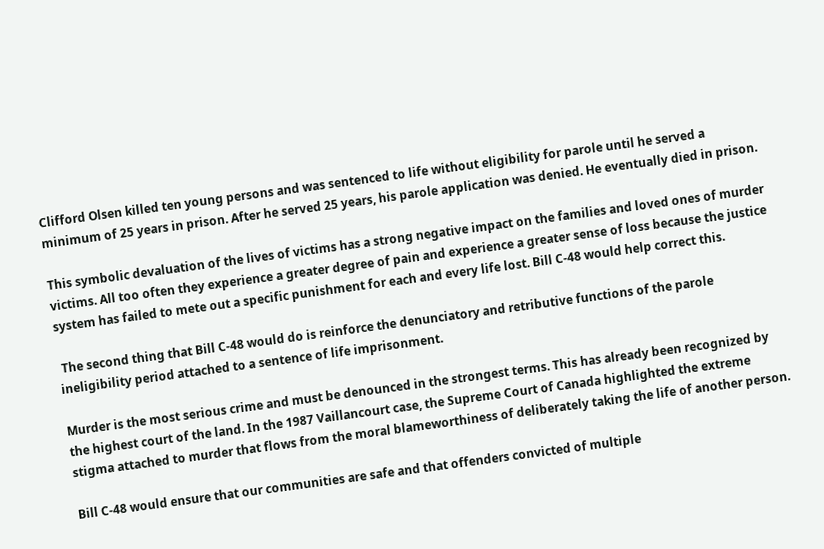Clifford Olsen killed ten young persons and was sentenced to life without eligibility for parole until he served a minimum of 25 years in prison. After he served 25 years, his parole application was denied. He eventually died in prison.

This symbolic devaluation of the lives of victims has a strong negative impact on the families and loved ones of murder victims. All too often they experience a greater degree of pain and experience a greater sense of loss because the justice system has failed to mete out a specific punishment for each and every life lost. Bill C-48 would help correct this.

 The second thing that Bill C-48 would do is reinforce the denunciatory and retributive functions of the parole ineligibility period attached to a sentence of life imprisonment.

Murder is the most serious crime and must be denounced in the strongest terms. This has already been recognized by the highest court of the land. In the 1987 Vaillancourt case, the Supreme Court of Canada highlighted the extreme stigma attached to murder that flows from the moral blameworthiness of deliberately taking the life of another person.

Bill C-48 would ensure that our communities are safe and that offenders convicted of multiple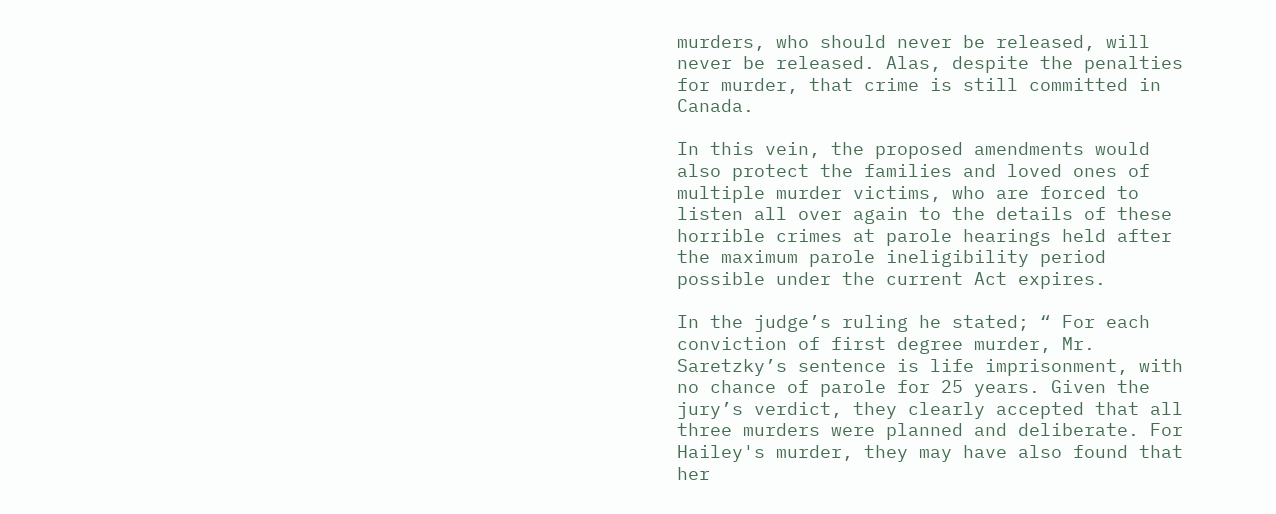murders, who should never be released, will never be released. Alas, despite the penalties for murder, that crime is still committed in Canada.

In this vein, the proposed amendments would also protect the families and loved ones of multiple murder victims, who are forced to listen all over again to the details of these horrible crimes at parole hearings held after the maximum parole ineligibility period possible under the current Act expires.

In the judge’s ruling he stated; “ For each conviction of first degree murder, Mr. Saretzky’s sentence is life imprisonment, with no chance of parole for 25 years. Given the jury’s verdict, they clearly accepted that all three murders were planned and deliberate. For Hailey's murder, they may have also found that her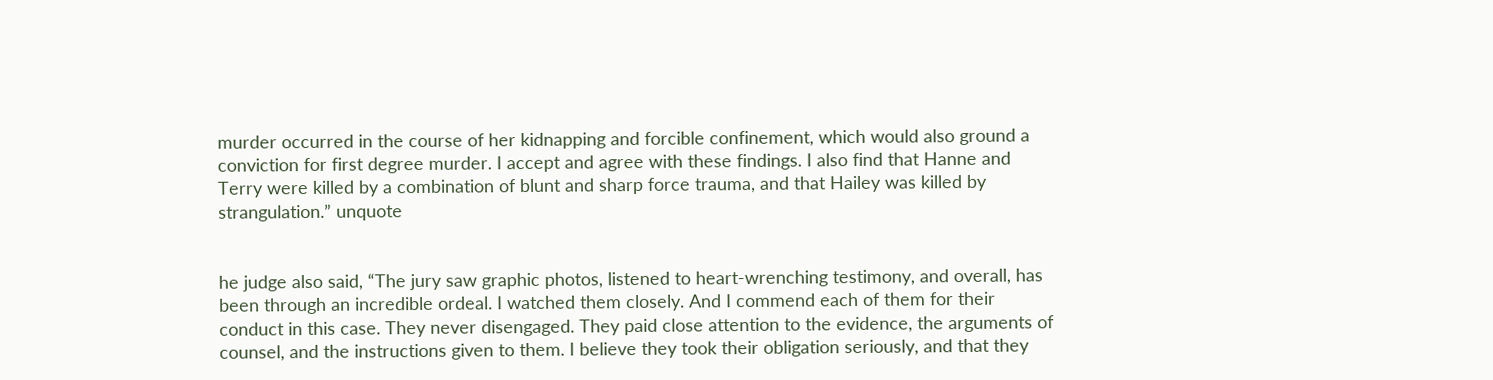murder occurred in the course of her kidnapping and forcible confinement, which would also ground a conviction for first degree murder. I accept and agree with these findings. I also find that Hanne and Terry were killed by a combination of blunt and sharp force trauma, and that Hailey was killed by strangulation.” unquote


he judge also said, “The jury saw graphic photos, listened to heart-wrenching testimony, and overall, has been through an incredible ordeal. I watched them closely. And I commend each of them for their conduct in this case. They never disengaged. They paid close attention to the evidence, the arguments of counsel, and the instructions given to them. I believe they took their obligation seriously, and that they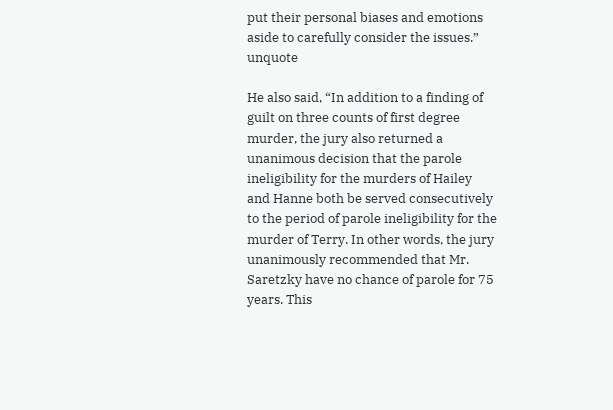put their personal biases and emotions aside to carefully consider the issues.” unquote

He also said, “In addition to a finding of guilt on three counts of first degree murder, the jury also returned a unanimous decision that the parole ineligibility for the murders of Hailey and Hanne both be served consecutively to the period of parole ineligibility for the murder of Terry. In other words, the jury unanimously recommended that Mr. Saretzky have no chance of parole for 75 years. This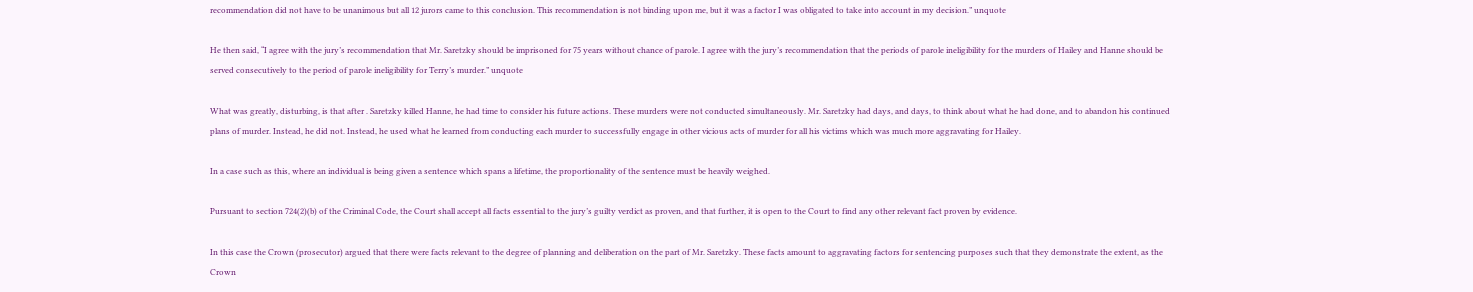recommendation did not have to be unanimous but all 12 jurors came to this conclusion. This recommendation is not binding upon me, but it was a factor I was obligated to take into account in my decision.” unquote

He then said, “I agree with the jury’s recommendation that Mr. Saretzky should be imprisoned for 75 years without chance of parole. I agree with the jury’s recommendation that the periods of parole ineligibility for the murders of Hailey and Hanne should be served consecutively to the period of parole ineligibility for Terry’s murder.” unquote

What was greatly, disturbing, is that after . Saretzky killed Hanne, he had time to consider his future actions. These murders were not conducted simultaneously. Mr. Saretzky had days, and days, to think about what he had done, and to abandon his continued plans of murder. Instead, he did not. Instead, he used what he learned from conducting each murder to successfully engage in other vicious acts of murder for all his victims which was much more aggravating for Hailey.

In a case such as this, where an individual is being given a sentence which spans a lifetime, the proportionality of the sentence must be heavily weighed.

Pursuant to section 724(2)(b) of the Criminal Code, the Court shall accept all facts essential to the jury’s guilty verdict as proven, and that further, it is open to the Court to find any other relevant fact proven by evidence.

In this case the Crown (prosecutor) argued that there were facts relevant to the degree of planning and deliberation on the part of Mr. Saretzky. These facts amount to aggravating factors for sentencing purposes such that they demonstrate the extent, as the Crown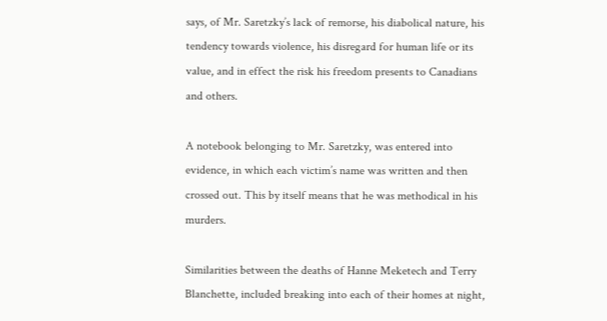says, of Mr. Saretzky’s lack of remorse, his diabolical nature, his tendency towards violence, his disregard for human life or its value, and in effect the risk his freedom presents to Canadians and others.

A notebook belonging to Mr. Saretzky, was entered into evidence, in which each victim’s name was written and then crossed out. This by itself means that he was methodical in his murders.

Similarities between the deaths of Hanne Meketech and Terry Blanchette, included breaking into each of their homes at night,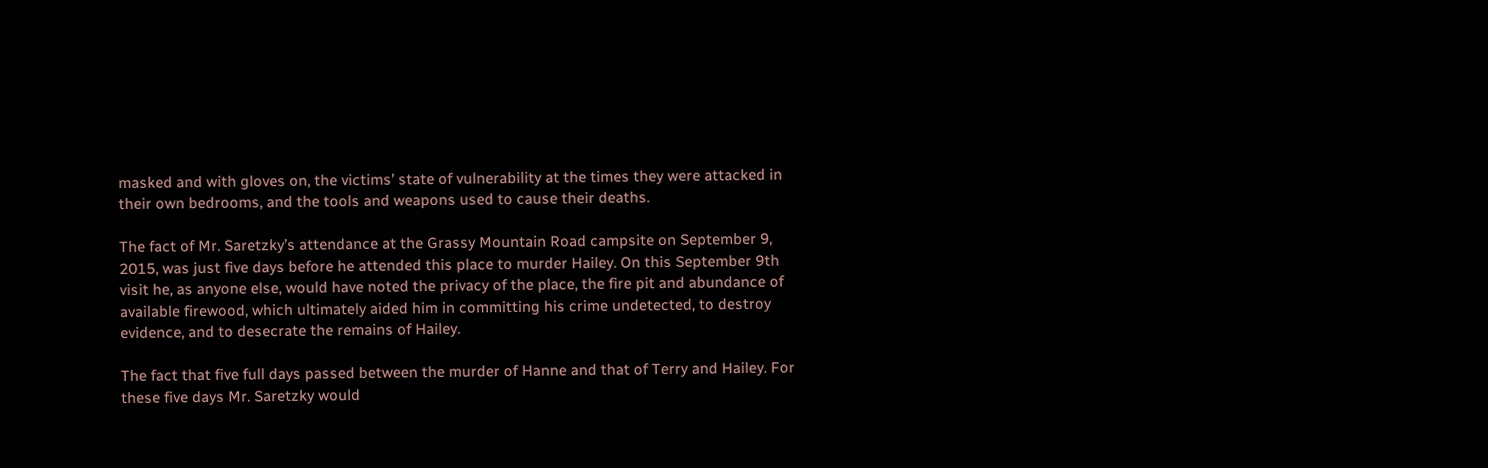masked and with gloves on, the victims’ state of vulnerability at the times they were attacked in their own bedrooms, and the tools and weapons used to cause their deaths.

The fact of Mr. Saretzky’s attendance at the Grassy Mountain Road campsite on September 9, 2015, was just five days before he attended this place to murder Hailey. On this September 9th  visit he, as anyone else, would have noted the privacy of the place, the fire pit and abundance of available firewood, which ultimately aided him in committing his crime undetected, to destroy evidence, and to desecrate the remains of Hailey.

The fact that five full days passed between the murder of Hanne and that of Terry and Hailey. For these five days Mr. Saretzky would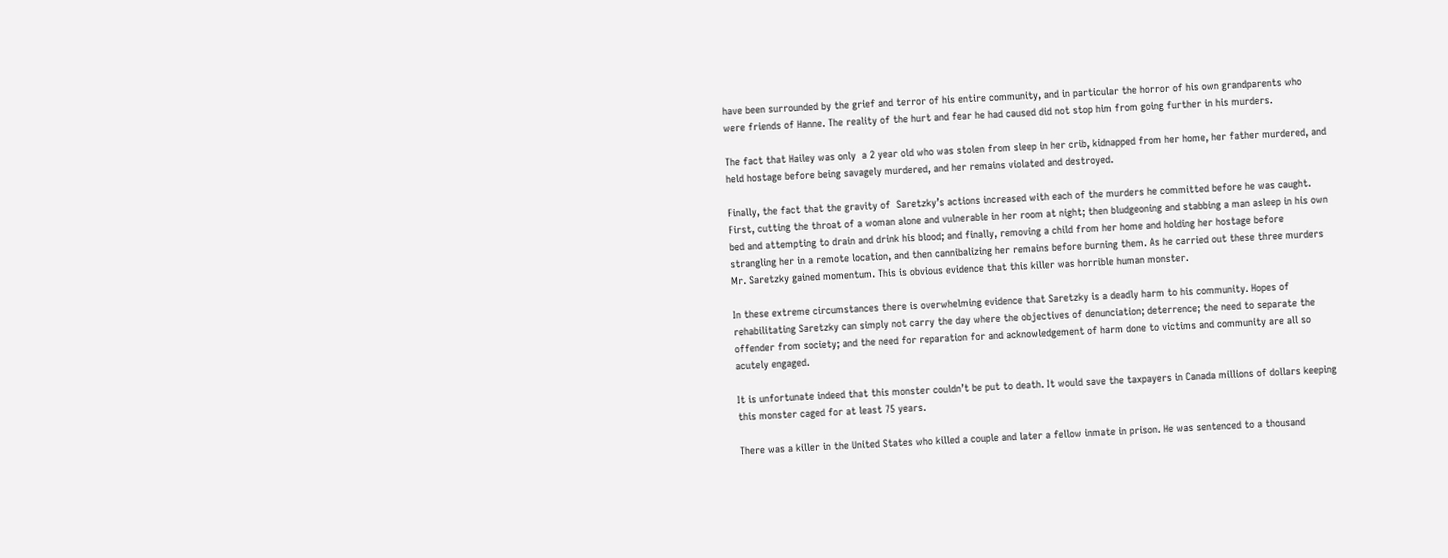have been surrounded by the grief and terror of his entire community, and in particular the horror of his own grandparents who were friends of Hanne. The reality of the hurt and fear he had caused did not stop him from going further in his murders.

The fact that Hailey was only  a 2 year old who was stolen from sleep in her crib, kidnapped from her home, her father murdered, and held hostage before being savagely murdered, and her remains violated and destroyed.

Finally, the fact that the gravity of  Saretzky’s actions increased with each of the murders he committed before he was caught. First, cutting the throat of a woman alone and vulnerable in her room at night; then bludgeoning and stabbing a man asleep in his own bed and attempting to drain and drink his blood; and finally, removing a child from her home and holding her hostage before strangling her in a remote location, and then cannibalizing her remains before burning them. As he carried out these three murders Mr. Saretzky gained momentum. This is obvious evidence that this killer was horrible human monster.

In these extreme circumstances there is overwhelming evidence that Saretzky is a deadly harm to his community. Hopes of rehabilitating Saretzky can simply not carry the day where the objectives of denunciation; deterrence; the need to separate the offender from society; and the need for reparation for and acknowledgement of harm done to victims and community are all so acutely engaged.

It is unfortunate indeed that this monster couldn’t be put to death. It would save the taxpayers in Canada millions of dollars keeping this monster caged for at least 75 years.

There was a killer in the United States who killed a couple and later a fellow inmate in prison. He was sentenced to a thousand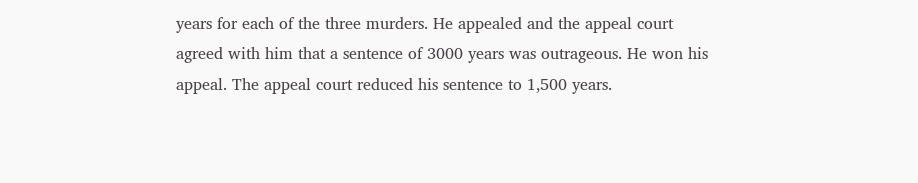years for each of the three murders. He appealed and the appeal court agreed with him that a sentence of 3000 years was outrageous. He won his appeal. The appeal court reduced his sentence to 1,500 years.